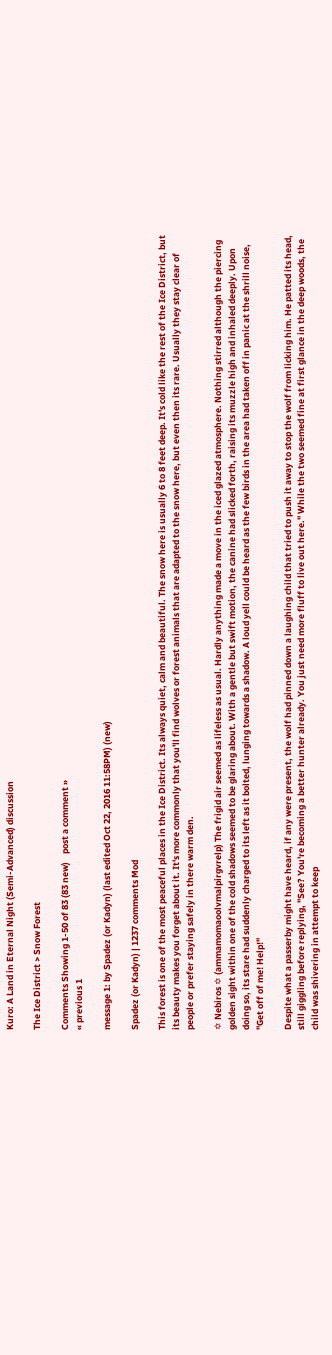Kuro: A Land in Eternal Night (Semi-Advanced) discussion

The Ice District > Snow Forest

Comments Showing 1-50 of 83 (83 new)    post a comment »
« previous 1

message 1: by Spadez (or Kadyn) (last edited Oct 22, 2016 11:58PM) (new)

Spadez (or Kadyn) | 1237 comments Mod

This forest is one of the most peaceful places in the Ice District. Its always quiet, calm and beautiful. The snow here is usually 6 to 8 feet deep. It's cold like the rest of the Ice District, but its beauty makes you forget about it. It's more commonly that you'll find wolves or forest animals that are adapted to the snow here, but even then its rare. Usually they stay clear of people or prefer staying safely in there warm den.

✡ Nebiros ✡ (ammamomaoolvmalpirgvrelp) The frigid air seemed as lifeless as usual. Hardly anything made a move in the iced glazed atmosphere. Nothing stirred although the piercing golden sight within one of the cold shadows seemed to be glaring about. With a gentle but swift motion, the canine had slicked forth, raising its muzzle high and inhaled deeply. Upon doing so, its stare had suddenly charged to its left as it bolted, lunging towards a shadow. A loud yell could be heard as the few birds in the area had taken off in panic at the shrill noise, "Get off of me! Help!"

Despite what a passerby might have heard, if any were present, the wolf had pinned down a laughing child that tried to push it away to stop the wolf from licking him. He patted its head, still giggling before replying, "See? You're becoming a better hunter already. You just need more fluff to live out here." While the two seemed fine at first glance in the deep woods, the child was shivering in attempt to keep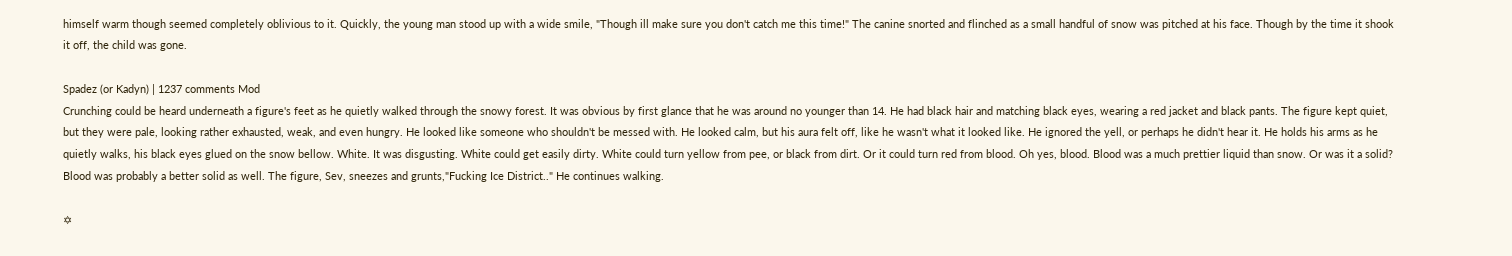himself warm though seemed completely oblivious to it. Quickly, the young man stood up with a wide smile, "Though ill make sure you don't catch me this time!" The canine snorted and flinched as a small handful of snow was pitched at his face. Though by the time it shook it off, the child was gone.

Spadez (or Kadyn) | 1237 comments Mod
Crunching could be heard underneath a figure's feet as he quietly walked through the snowy forest. It was obvious by first glance that he was around no younger than 14. He had black hair and matching black eyes, wearing a red jacket and black pants. The figure kept quiet, but they were pale, looking rather exhausted, weak, and even hungry. He looked like someone who shouldn't be messed with. He looked calm, but his aura felt off, like he wasn't what it looked like. He ignored the yell, or perhaps he didn't hear it. He holds his arms as he quietly walks, his black eyes glued on the snow bellow. White. It was disgusting. White could get easily dirty. White could turn yellow from pee, or black from dirt. Or it could turn red from blood. Oh yes, blood. Blood was a much prettier liquid than snow. Or was it a solid? Blood was probably a better solid as well. The figure, Sev, sneezes and grunts,"Fucking Ice District.." He continues walking.

✡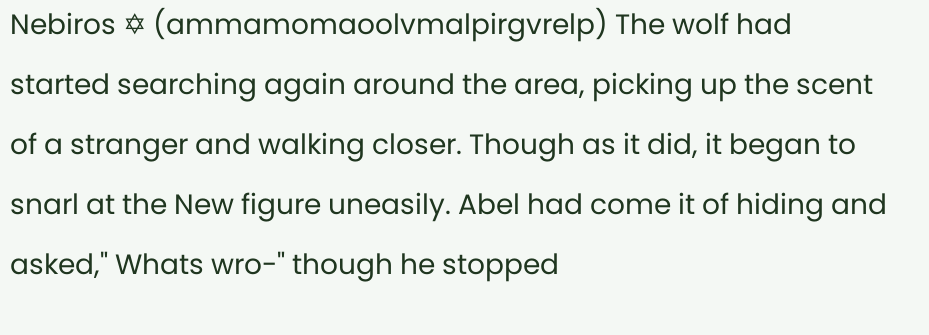Nebiros ✡ (ammamomaoolvmalpirgvrelp) The wolf had started searching again around the area, picking up the scent of a stranger and walking closer. Though as it did, it began to snarl at the New figure uneasily. Abel had come it of hiding and asked," Whats wro-" though he stopped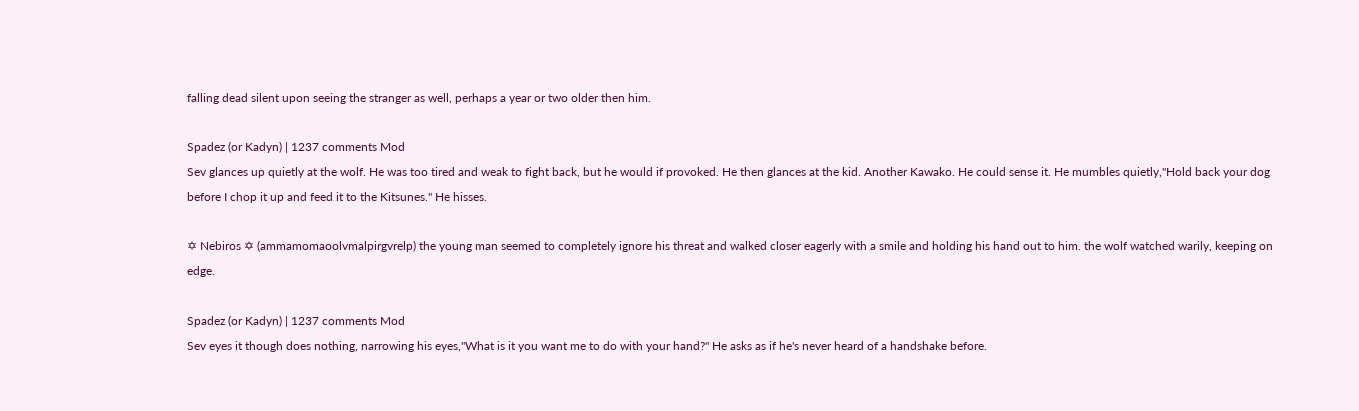falling dead silent upon seeing the stranger as well, perhaps a year or two older then him.

Spadez (or Kadyn) | 1237 comments Mod
Sev glances up quietly at the wolf. He was too tired and weak to fight back, but he would if provoked. He then glances at the kid. Another Kawako. He could sense it. He mumbles quietly,"Hold back your dog before I chop it up and feed it to the Kitsunes." He hisses.

✡ Nebiros ✡ (ammamomaoolvmalpirgvrelp) the young man seemed to completely ignore his threat and walked closer eagerly with a smile and holding his hand out to him. the wolf watched warily, keeping on edge.

Spadez (or Kadyn) | 1237 comments Mod
Sev eyes it though does nothing, narrowing his eyes,"What is it you want me to do with your hand?" He asks as if he's never heard of a handshake before.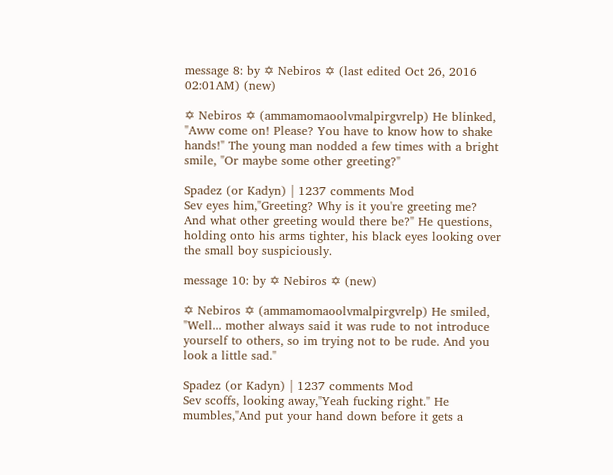message 8: by ✡ Nebiros ✡ (last edited Oct 26, 2016 02:01AM) (new)

✡ Nebiros ✡ (ammamomaoolvmalpirgvrelp) He blinked, "Aww come on! Please? You have to know how to shake hands!" The young man nodded a few times with a bright smile, "Or maybe some other greeting?"

Spadez (or Kadyn) | 1237 comments Mod
Sev eyes him,"Greeting? Why is it you're greeting me? And what other greeting would there be?" He questions, holding onto his arms tighter, his black eyes looking over the small boy suspiciously.

message 10: by ✡ Nebiros ✡ (new)

✡ Nebiros ✡ (ammamomaoolvmalpirgvrelp) He smiled, "Well... mother always said it was rude to not introduce yourself to others, so im trying not to be rude. And you look a little sad."

Spadez (or Kadyn) | 1237 comments Mod
Sev scoffs, looking away,"Yeah fucking right." He mumbles,"And put your hand down before it gets a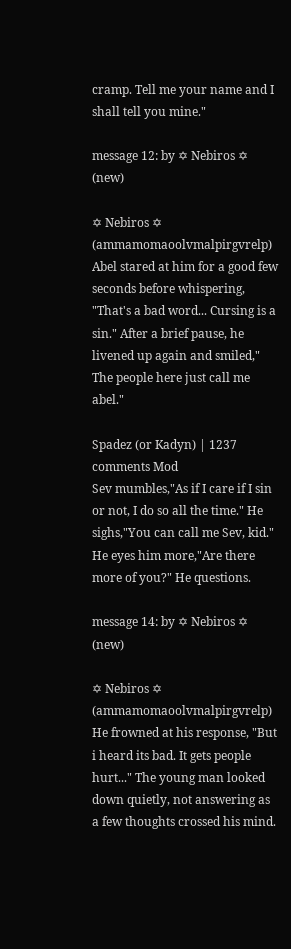cramp. Tell me your name and I shall tell you mine."

message 12: by ✡ Nebiros ✡ (new)

✡ Nebiros ✡ (ammamomaoolvmalpirgvrelp) Abel stared at him for a good few seconds before whispering, "That's a bad word... Cursing is a sin." After a brief pause, he livened up again and smiled," The people here just call me abel."

Spadez (or Kadyn) | 1237 comments Mod
Sev mumbles,"As if I care if I sin or not, I do so all the time." He sighs,"You can call me Sev, kid." He eyes him more,"Are there more of you?" He questions.

message 14: by ✡ Nebiros ✡ (new)

✡ Nebiros ✡ (ammamomaoolvmalpirgvrelp) He frowned at his response, "But i heard its bad. It gets people hurt..." The young man looked down quietly, not answering as a few thoughts crossed his mind.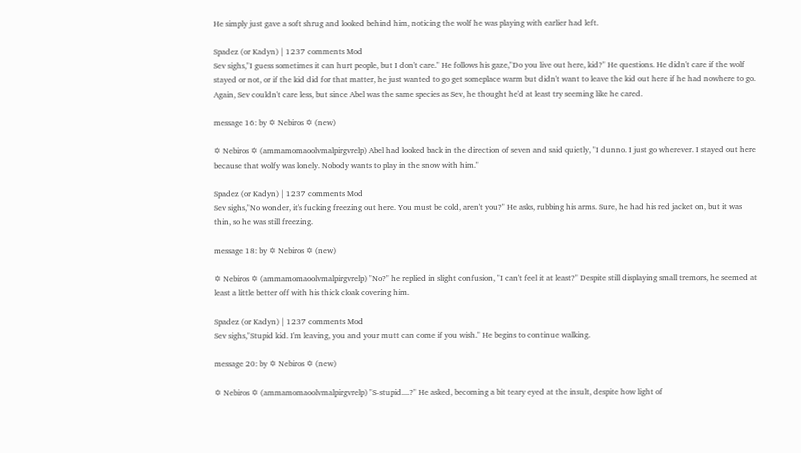He simply just gave a soft shrug and looked behind him, noticing the wolf he was playing with earlier had left.

Spadez (or Kadyn) | 1237 comments Mod
Sev sighs,"I guess sometimes it can hurt people, but I don't care." He follows his gaze,"Do you live out here, kid?" He questions. He didn't care if the wolf stayed or not, or if the kid did for that matter, he just wanted to go get someplace warm but didn't want to leave the kid out here if he had nowhere to go. Again, Sev couldn't care less, but since Abel was the same species as Sev, he thought he'd at least try seeming like he cared.

message 16: by ✡ Nebiros ✡ (new)

✡ Nebiros ✡ (ammamomaoolvmalpirgvrelp) Abel had looked back in the direction of seven and said quietly, "I dunno. I just go wherever. I stayed out here because that wolfy was lonely. Nobody wants to play in the snow with him."

Spadez (or Kadyn) | 1237 comments Mod
Sev sighs,"No wonder, it's fucking freezing out here. You must be cold, aren't you?" He asks, rubbing his arms. Sure, he had his red jacket on, but it was thin, so he was still freezing.

message 18: by ✡ Nebiros ✡ (new)

✡ Nebiros ✡ (ammamomaoolvmalpirgvrelp) "No?" he replied in slight confusion, "I can't feel it at least?" Despite still displaying small tremors, he seemed at least a little better off with his thick cloak covering him.

Spadez (or Kadyn) | 1237 comments Mod
Sev sighs,"Stupid kid. I'm leaving, you and your mutt can come if you wish." He begins to continue walking.

message 20: by ✡ Nebiros ✡ (new)

✡ Nebiros ✡ (ammamomaoolvmalpirgvrelp) "S-stupid....?" He asked, becoming a bit teary eyed at the insult, despite how light of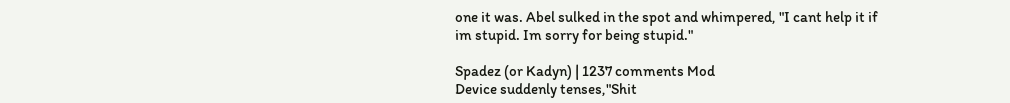one it was. Abel sulked in the spot and whimpered, "I cant help it if im stupid. Im sorry for being stupid."

Spadez (or Kadyn) | 1237 comments Mod
Device suddenly tenses,"Shit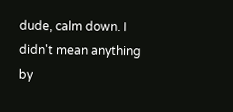dude, calm down. I didn't mean anything by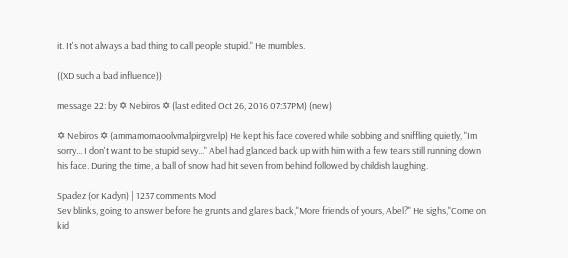it. It's not always a bad thing to call people stupid." He mumbles.

((XD such a bad influence))

message 22: by ✡ Nebiros ✡ (last edited Oct 26, 2016 07:37PM) (new)

✡ Nebiros ✡ (ammamomaoolvmalpirgvrelp) He kept his face covered while sobbing and sniffling quietly, "Im sorry... I don't want to be stupid sevy..." Abel had glanced back up with him with a few tears still running down his face. During the time, a ball of snow had hit seven from behind followed by childish laughing.

Spadez (or Kadyn) | 1237 comments Mod
Sev blinks, going to answer before he grunts and glares back,"More friends of yours, Abel?" He sighs,"Come on kid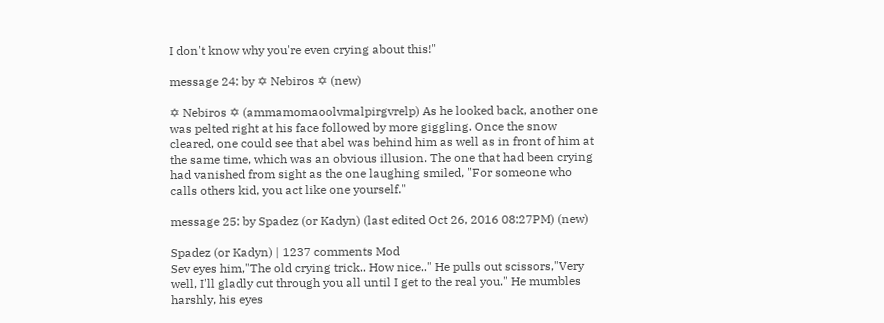I don't know why you're even crying about this!"

message 24: by ✡ Nebiros ✡ (new)

✡ Nebiros ✡ (ammamomaoolvmalpirgvrelp) As he looked back, another one was pelted right at his face followed by more giggling. Once the snow cleared, one could see that abel was behind him as well as in front of him at the same time, which was an obvious illusion. The one that had been crying had vanished from sight as the one laughing smiled, "For someone who calls others kid, you act like one yourself."

message 25: by Spadez (or Kadyn) (last edited Oct 26, 2016 08:27PM) (new)

Spadez (or Kadyn) | 1237 comments Mod
Sev eyes him,"The old crying trick.. How nice.." He pulls out scissors,"Very well, I'll gladly cut through you all until I get to the real you." He mumbles harshly, his eyes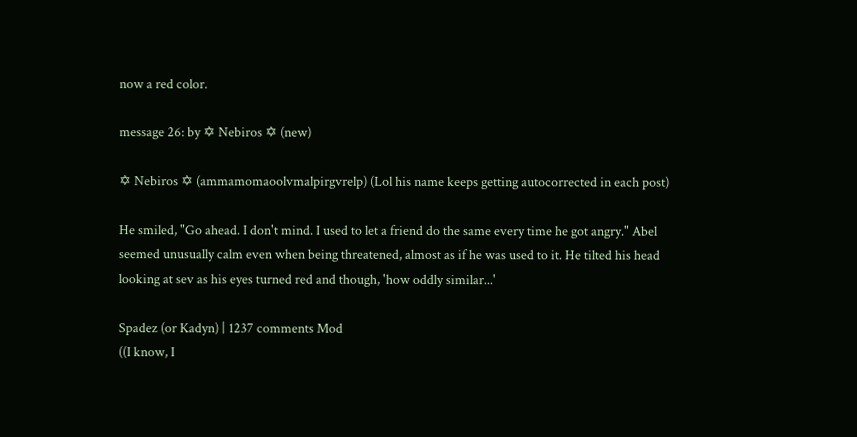now a red color.

message 26: by ✡ Nebiros ✡ (new)

✡ Nebiros ✡ (ammamomaoolvmalpirgvrelp) (Lol his name keeps getting autocorrected in each post)

He smiled, "Go ahead. I don't mind. I used to let a friend do the same every time he got angry." Abel seemed unusually calm even when being threatened, almost as if he was used to it. He tilted his head looking at sev as his eyes turned red and though, 'how oddly similar...'

Spadez (or Kadyn) | 1237 comments Mod
((I know, I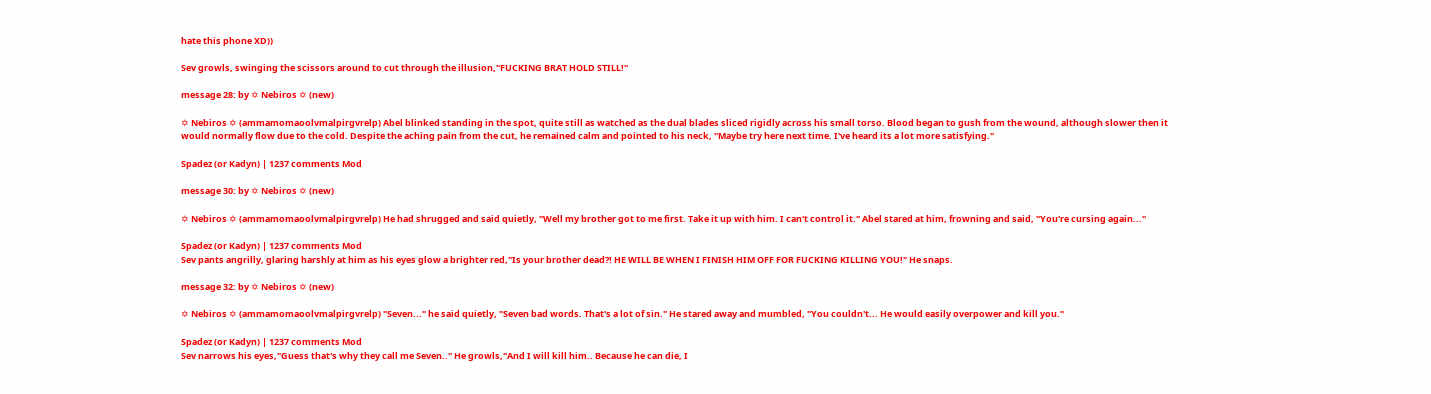hate this phone XD))

Sev growls, swinging the scissors around to cut through the illusion,"FUCKING BRAT HOLD STILL!"

message 28: by ✡ Nebiros ✡ (new)

✡ Nebiros ✡ (ammamomaoolvmalpirgvrelp) Abel blinked standing in the spot, quite still as watched as the dual blades sliced rigidly across his small torso. Blood began to gush from the wound, although slower then it would normally flow due to the cold. Despite the aching pain from the cut, he remained calm and pointed to his neck, "Maybe try here next time. I've heard its a lot more satisfying."

Spadez (or Kadyn) | 1237 comments Mod

message 30: by ✡ Nebiros ✡ (new)

✡ Nebiros ✡ (ammamomaoolvmalpirgvrelp) He had shrugged and said quietly, "Well my brother got to me first. Take it up with him. I can't control it." Abel stared at him, frowning and said, "You're cursing again..."

Spadez (or Kadyn) | 1237 comments Mod
Sev pants angrilly, glaring harshly at him as his eyes glow a brighter red,"Is your brother dead?! HE WILL BE WHEN I FINISH HIM OFF FOR FUCKING KILLING YOU!" He snaps.

message 32: by ✡ Nebiros ✡ (new)

✡ Nebiros ✡ (ammamomaoolvmalpirgvrelp) "Seven..." he said quietly, "Seven bad words. That's a lot of sin." He stared away and mumbled, "You couldn't... He would easily overpower and kill you."

Spadez (or Kadyn) | 1237 comments Mod
Sev narrows his eyes,"Guess that's why they call me Seven.." He growls,"And I will kill him.. Because he can die, I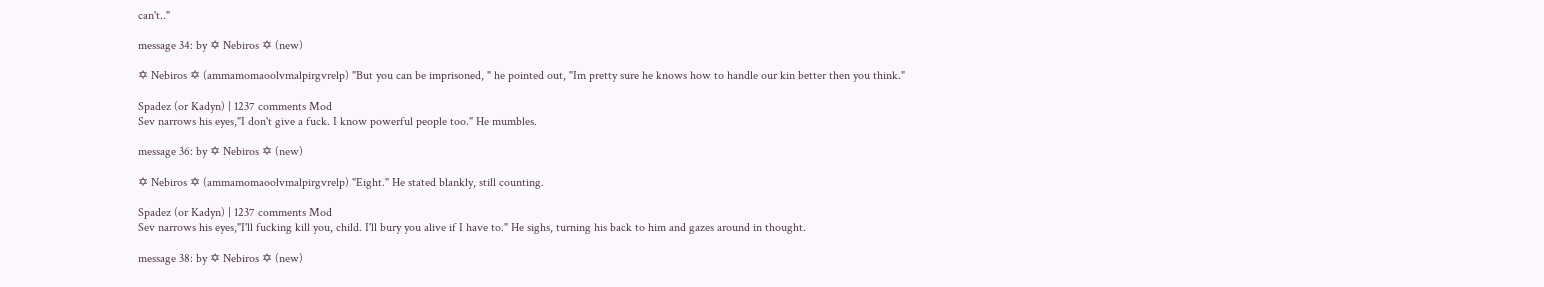can't.."

message 34: by ✡ Nebiros ✡ (new)

✡ Nebiros ✡ (ammamomaoolvmalpirgvrelp) "But you can be imprisoned, " he pointed out, "Im pretty sure he knows how to handle our kin better then you think."

Spadez (or Kadyn) | 1237 comments Mod
Sev narrows his eyes,"I don't give a fuck. I know powerful people too." He mumbles.

message 36: by ✡ Nebiros ✡ (new)

✡ Nebiros ✡ (ammamomaoolvmalpirgvrelp) "Eight." He stated blankly, still counting.

Spadez (or Kadyn) | 1237 comments Mod
Sev narrows his eyes,"I'll fucking kill you, child. I'll bury you alive if I have to." He sighs, turning his back to him and gazes around in thought.

message 38: by ✡ Nebiros ✡ (new)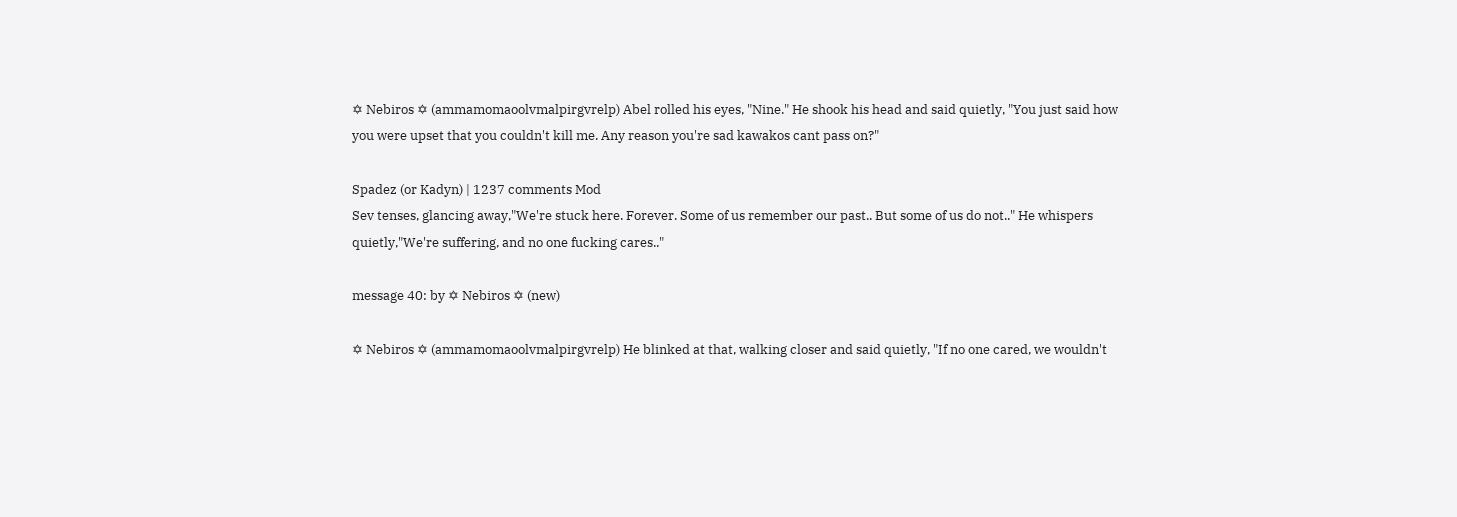✡ Nebiros ✡ (ammamomaoolvmalpirgvrelp) Abel rolled his eyes, "Nine." He shook his head and said quietly, "You just said how you were upset that you couldn't kill me. Any reason you're sad kawakos cant pass on?"

Spadez (or Kadyn) | 1237 comments Mod
Sev tenses, glancing away,"We're stuck here. Forever. Some of us remember our past.. But some of us do not.." He whispers quietly,"We're suffering, and no one fucking cares.."

message 40: by ✡ Nebiros ✡ (new)

✡ Nebiros ✡ (ammamomaoolvmalpirgvrelp) He blinked at that, walking closer and said quietly, "If no one cared, we wouldn't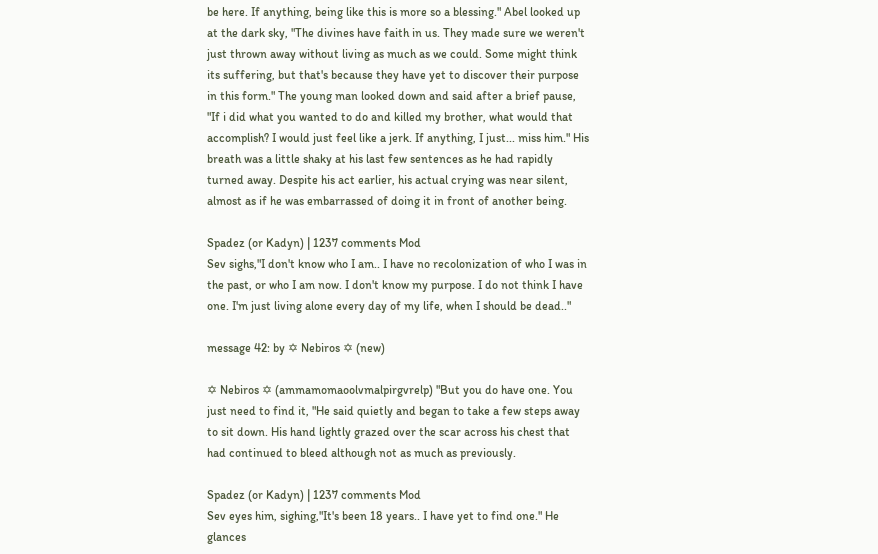be here. If anything, being like this is more so a blessing." Abel looked up at the dark sky, "The divines have faith in us. They made sure we weren't just thrown away without living as much as we could. Some might think its suffering, but that's because they have yet to discover their purpose in this form." The young man looked down and said after a brief pause, "If i did what you wanted to do and killed my brother, what would that accomplish? I would just feel like a jerk. If anything, I just... miss him." His breath was a little shaky at his last few sentences as he had rapidly turned away. Despite his act earlier, his actual crying was near silent, almost as if he was embarrassed of doing it in front of another being.

Spadez (or Kadyn) | 1237 comments Mod
Sev sighs,"I don't know who I am.. I have no recolonization of who I was in the past, or who I am now. I don't know my purpose. I do not think I have one. I'm just living alone every day of my life, when I should be dead.."

message 42: by ✡ Nebiros ✡ (new)

✡ Nebiros ✡ (ammamomaoolvmalpirgvrelp) "But you do have one. You just need to find it, "He said quietly and began to take a few steps away to sit down. His hand lightly grazed over the scar across his chest that had continued to bleed although not as much as previously.

Spadez (or Kadyn) | 1237 comments Mod
Sev eyes him, sighing,"It's been 18 years.. I have yet to find one." He glances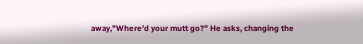away,"Where'd your mutt go?" He asks, changing the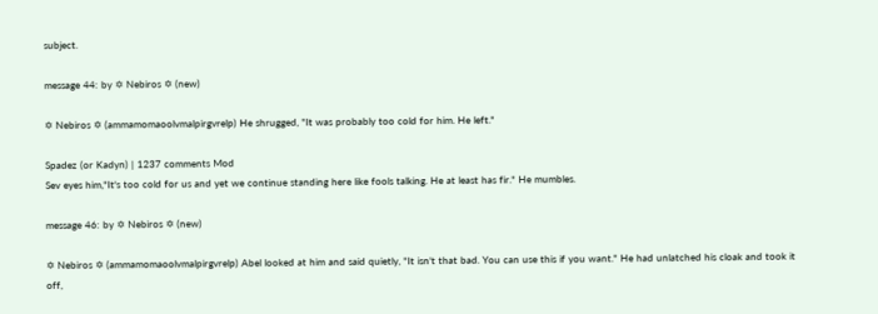subject.

message 44: by ✡ Nebiros ✡ (new)

✡ Nebiros ✡ (ammamomaoolvmalpirgvrelp) He shrugged, "It was probably too cold for him. He left."

Spadez (or Kadyn) | 1237 comments Mod
Sev eyes him,"It's too cold for us and yet we continue standing here like fools talking. He at least has fir." He mumbles.

message 46: by ✡ Nebiros ✡ (new)

✡ Nebiros ✡ (ammamomaoolvmalpirgvrelp) Abel looked at him and said quietly, "It isn't that bad. You can use this if you want." He had unlatched his cloak and took it off,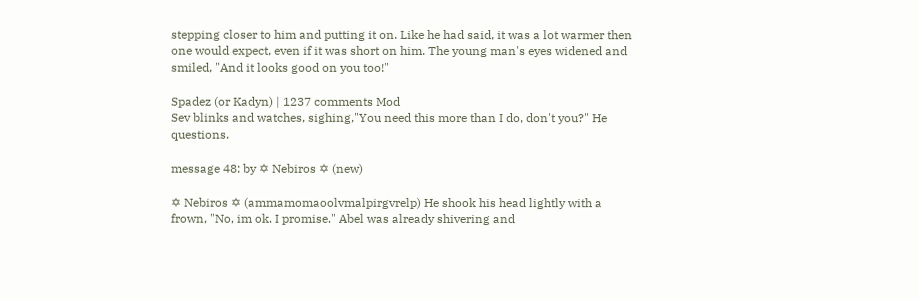stepping closer to him and putting it on. Like he had said, it was a lot warmer then one would expect, even if it was short on him. The young man's eyes widened and smiled, "And it looks good on you too!"

Spadez (or Kadyn) | 1237 comments Mod
Sev blinks and watches, sighing,"You need this more than I do, don't you?" He questions.

message 48: by ✡ Nebiros ✡ (new)

✡ Nebiros ✡ (ammamomaoolvmalpirgvrelp) He shook his head lightly with a frown, "No, im ok. I promise." Abel was already shivering and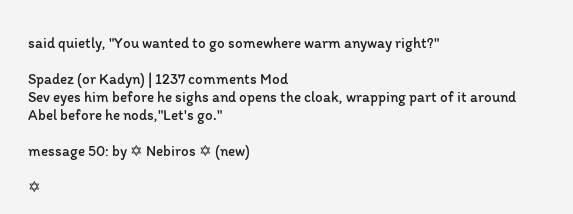said quietly, "You wanted to go somewhere warm anyway right?"

Spadez (or Kadyn) | 1237 comments Mod
Sev eyes him before he sighs and opens the cloak, wrapping part of it around Abel before he nods,"Let's go."

message 50: by ✡ Nebiros ✡ (new)

✡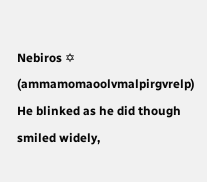Nebiros ✡ (ammamomaoolvmalpirgvrelp) He blinked as he did though smiled widely,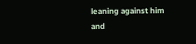leaning against him and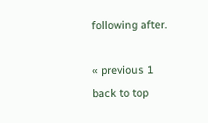following after.

« previous 1
back to top